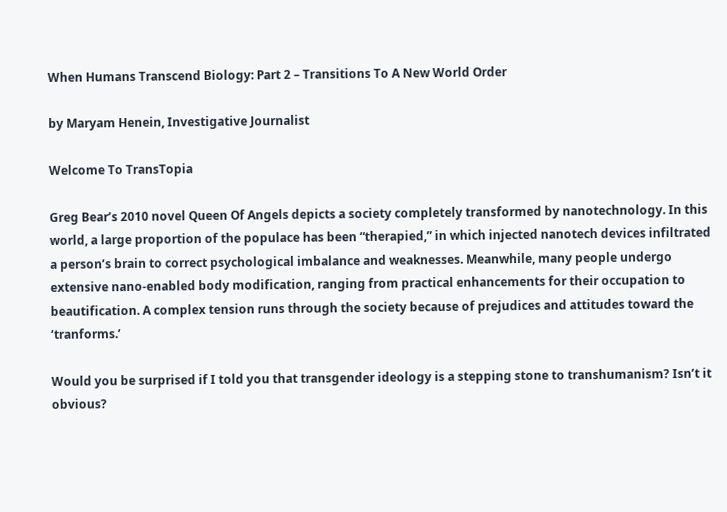When Humans Transcend Biology: Part 2 – Transitions To A New World Order

by Maryam Henein, Investigative Journalist

Welcome To TransTopia

Greg Bear’s 2010 novel Queen Of Angels depicts a society completely transformed by nanotechnology. In this world, a large proportion of the populace has been “therapied,” in which injected nanotech devices infiltrated a person’s brain to correct psychological imbalance and weaknesses. Meanwhile, many people undergo extensive nano-enabled body modification, ranging from practical enhancements for their occupation to beautification. A complex tension runs through the society because of prejudices and attitudes toward the ‘tranforms.’

Would you be surprised if I told you that transgender ideology is a stepping stone to transhumanism? Isn’t it obvious?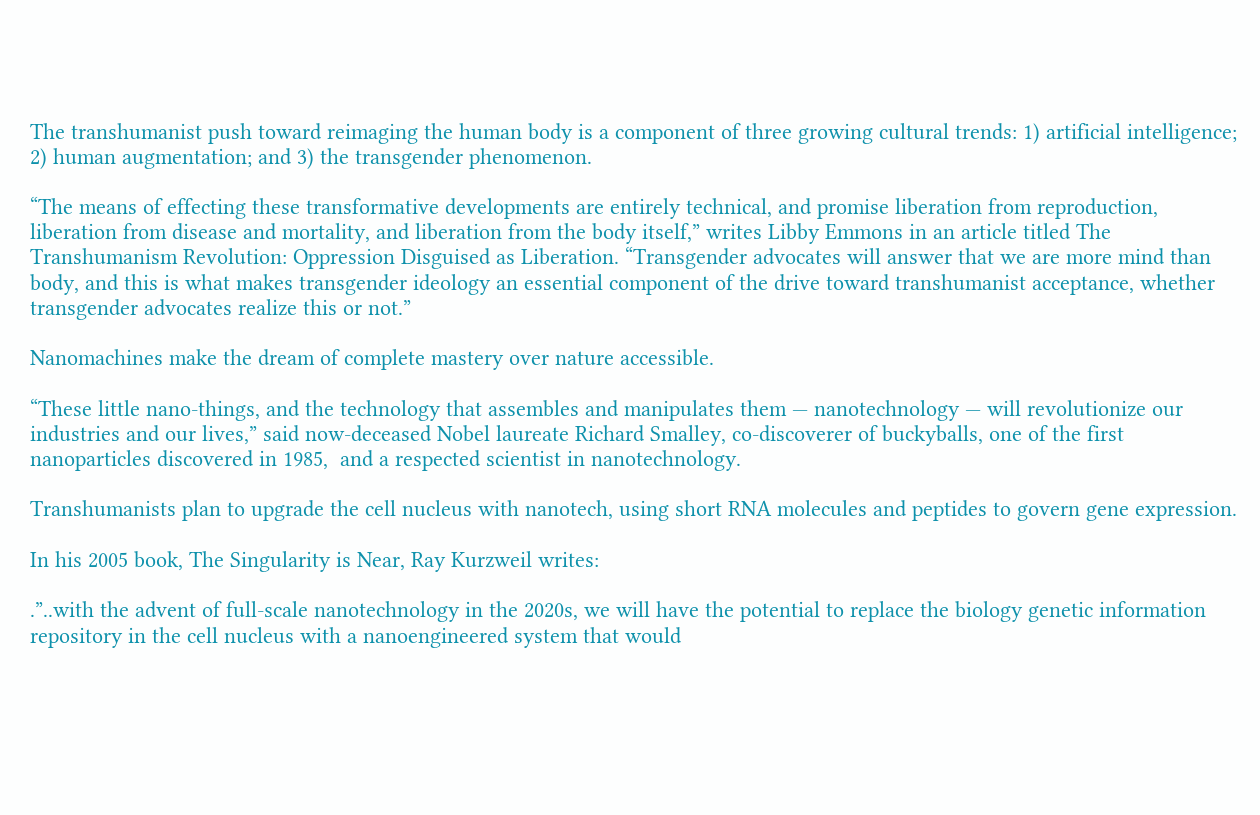The transhumanist push toward reimaging the human body is a component of three growing cultural trends: 1) artificial intelligence; 2) human augmentation; and 3) the transgender phenomenon.

“The means of effecting these transformative developments are entirely technical, and promise liberation from reproduction, liberation from disease and mortality, and liberation from the body itself,” writes Libby Emmons in an article titled The Transhumanism Revolution: Oppression Disguised as Liberation. “Transgender advocates will answer that we are more mind than body, and this is what makes transgender ideology an essential component of the drive toward transhumanist acceptance, whether transgender advocates realize this or not.”

Nanomachines make the dream of complete mastery over nature accessible.

“These little nano-things, and the technology that assembles and manipulates them — nanotechnology — will revolutionize our industries and our lives,” said now-deceased Nobel laureate Richard Smalley, co-discoverer of buckyballs, one of the first nanoparticles discovered in 1985,  and a respected scientist in nanotechnology.

Transhumanists plan to upgrade the cell nucleus with nanotech, using short RNA molecules and peptides to govern gene expression.

In his 2005 book, The Singularity is Near, Ray Kurzweil writes:

.”..with the advent of full-scale nanotechnology in the 2020s, we will have the potential to replace the biology genetic information repository in the cell nucleus with a nanoengineered system that would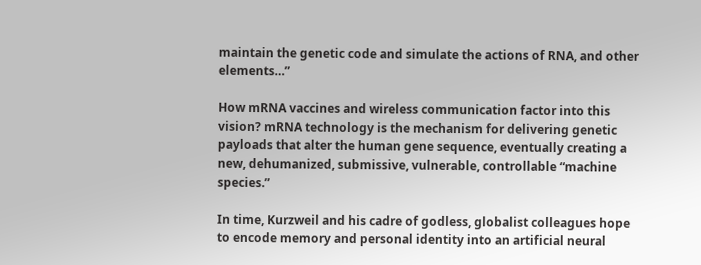maintain the genetic code and simulate the actions of RNA, and other elements…”

How mRNA vaccines and wireless communication factor into this vision? mRNA technology is the mechanism for delivering genetic payloads that alter the human gene sequence, eventually creating a new, dehumanized, submissive, vulnerable, controllable “machine species.”

In time, Kurzweil and his cadre of godless, globalist colleagues hope to encode memory and personal identity into an artificial neural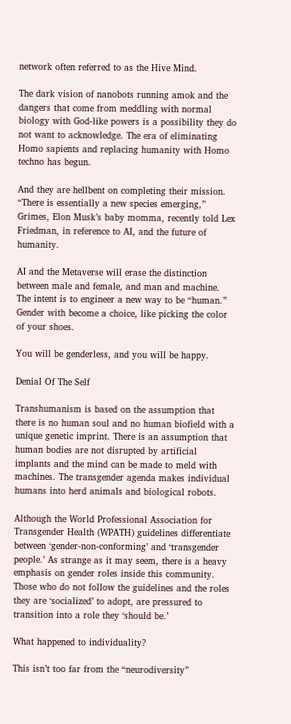network often referred to as the Hive Mind.

The dark vision of nanobots running amok and the dangers that come from meddling with normal biology with God-like powers is a possibility they do not want to acknowledge. The era of eliminating Homo sapients and replacing humanity with Homo techno has begun.

And they are hellbent on completing their mission. “There is essentially a new species emerging,” Grimes, Elon Musk’s baby momma, recently told Lex Friedman, in reference to AI, and the future of humanity.

AI and the Metaverse will erase the distinction between male and female, and man and machine. The intent is to engineer a new way to be “human.”  Gender with become a choice, like picking the color of your shoes.

You will be genderless, and you will be happy.

Denial Of The Self

Transhumanism is based on the assumption that there is no human soul and no human biofield with a unique genetic imprint. There is an assumption that human bodies are not disrupted by artificial implants and the mind can be made to meld with machines. The transgender agenda makes individual humans into herd animals and biological robots.

Although the World Professional Association for Transgender Health (WPATH) guidelines differentiate between ‘gender-non-conforming’ and ‘transgender people.’ As strange as it may seem, there is a heavy emphasis on gender roles inside this community. Those who do not follow the guidelines and the roles they are ‘socialized’ to adopt, are pressured to transition into a role they ‘should be.’

What happened to individuality?

This isn’t too far from the “neurodiversity”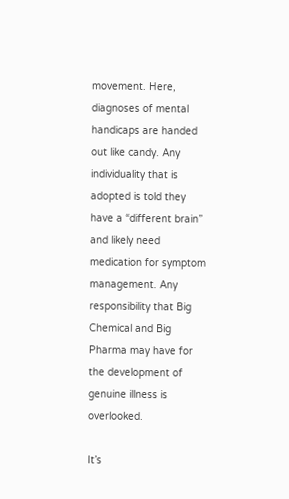movement. Here, diagnoses of mental handicaps are handed out like candy. Any individuality that is adopted is told they have a “different brain” and likely need medication for symptom management. Any responsibility that Big Chemical and Big Pharma may have for the development of genuine illness is overlooked.

It’s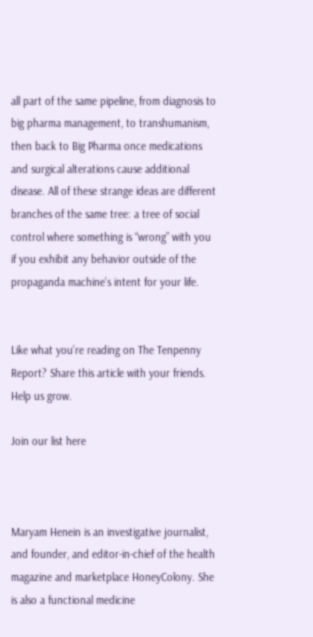all part of the same pipeline, from diagnosis to big pharma management, to transhumanism, then back to Big Pharma once medications and surgical alterations cause additional disease. All of these strange ideas are different branches of the same tree: a tree of social control where something is “wrong” with you if you exhibit any behavior outside of the propaganda machine’s intent for your life.


Like what you’re reading on The Tenpenny Report? Share this article with your friends. Help us grow.

Join our list here



Maryam Henein is an investigative journalist, and founder, and editor-in-chief of the health magazine and marketplace HoneyColony. She is also a functional medicine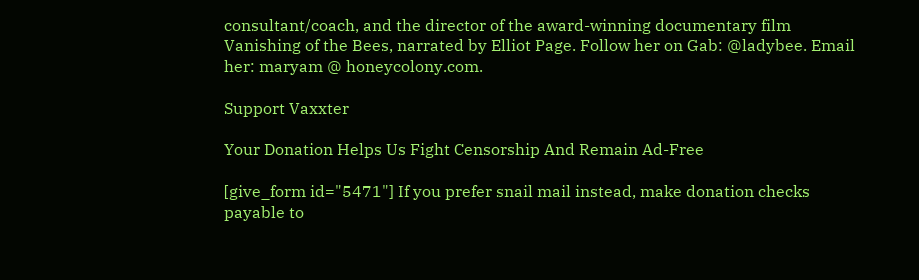consultant/coach, and the director of the award-winning documentary film Vanishing of the Bees, narrated by Elliot Page. Follow her on Gab: @ladybee. Email her: maryam @ honeycolony.com.

Support Vaxxter

Your Donation Helps Us Fight Censorship And Remain Ad-Free

[give_form id="5471"] If you prefer snail mail instead, make donation checks payable to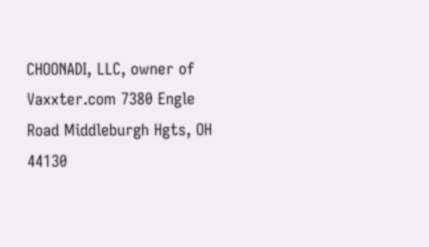CHOONADI, LLC, owner of Vaxxter.com 7380 Engle Road Middleburgh Hgts, OH 44130